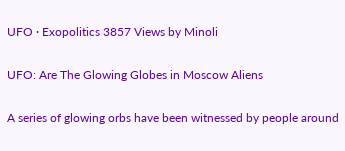UFO · Exopolitics 3857 Views by Minoli

UFO: Are The Glowing Globes in Moscow Aliens

A series of glowing orbs have been witnessed by people around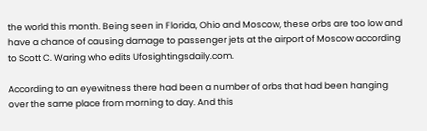the world this month. Being seen in Florida, Ohio and Moscow, these orbs are too low and have a chance of causing damage to passenger jets at the airport of Moscow according to Scott C. Waring who edits Ufosightingsdaily.com.

According to an eyewitness there had been a number of orbs that had been hanging over the same place from morning to day. And this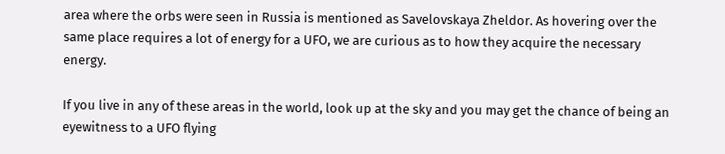area where the orbs were seen in Russia is mentioned as Savelovskaya Zheldor. As hovering over the same place requires a lot of energy for a UFO, we are curious as to how they acquire the necessary energy.

If you live in any of these areas in the world, look up at the sky and you may get the chance of being an eyewitness to a UFO flying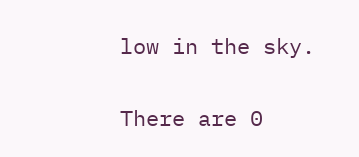low in the sky.


There are 0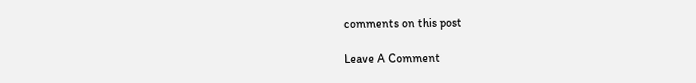comments on this post

Leave A Comment